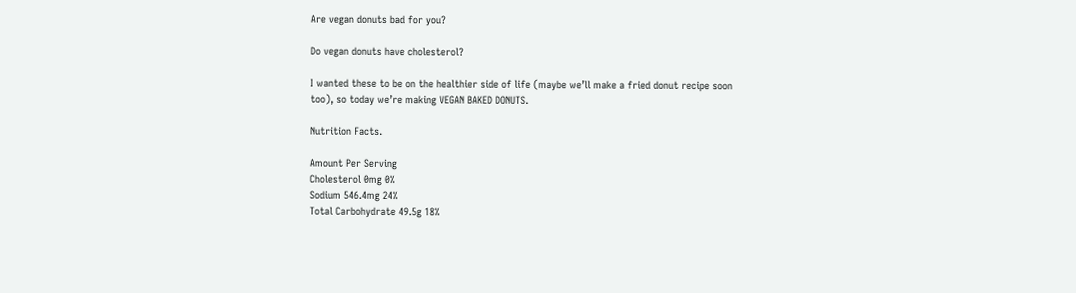Are vegan donuts bad for you?

Do vegan donuts have cholesterol?

I wanted these to be on the healthier side of life (maybe we’ll make a fried donut recipe soon too), so today we’re making VEGAN BAKED DONUTS.

Nutrition Facts.

Amount Per Serving
Cholesterol 0mg 0%
Sodium 546.4mg 24%
Total Carbohydrate 49.5g 18%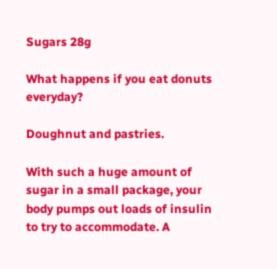Sugars 28g

What happens if you eat donuts everyday?

Doughnut and pastries.

With such a huge amount of sugar in a small package, your body pumps out loads of insulin to try to accommodate. A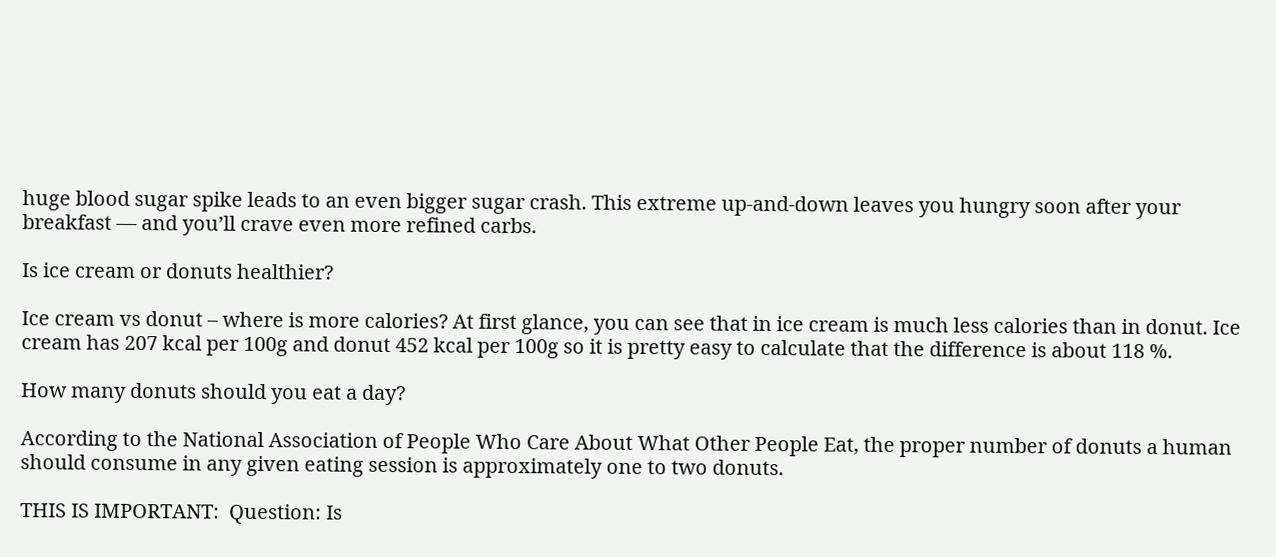huge blood sugar spike leads to an even bigger sugar crash. This extreme up-and-down leaves you hungry soon after your breakfast — and you’ll crave even more refined carbs.

Is ice cream or donuts healthier?

Ice cream vs donut – where is more calories? At first glance, you can see that in ice cream is much less calories than in donut. Ice cream has 207 kcal per 100g and donut 452 kcal per 100g so it is pretty easy to calculate that the difference is about 118 %.

How many donuts should you eat a day?

According to the National Association of People Who Care About What Other People Eat, the proper number of donuts a human should consume in any given eating session is approximately one to two donuts.

THIS IS IMPORTANT:  Question: Is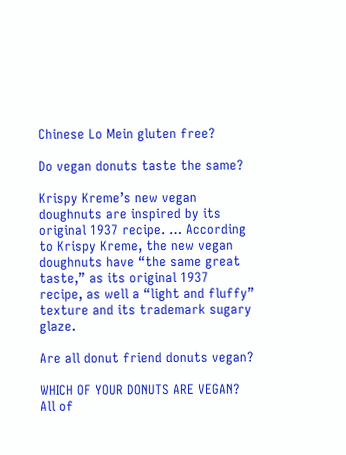Chinese Lo Mein gluten free?

Do vegan donuts taste the same?

Krispy Kreme’s new vegan doughnuts are inspired by its original 1937 recipe. … According to Krispy Kreme, the new vegan doughnuts have “the same great taste,” as its original 1937 recipe, as well a “light and fluffy” texture and its trademark sugary glaze.

Are all donut friend donuts vegan?

WHICH OF YOUR DONUTS ARE VEGAN? All of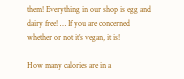them! Everything in our shop is egg and dairy free! … If you are concerned whether or not it’s vegan, it is!

How many calories are in a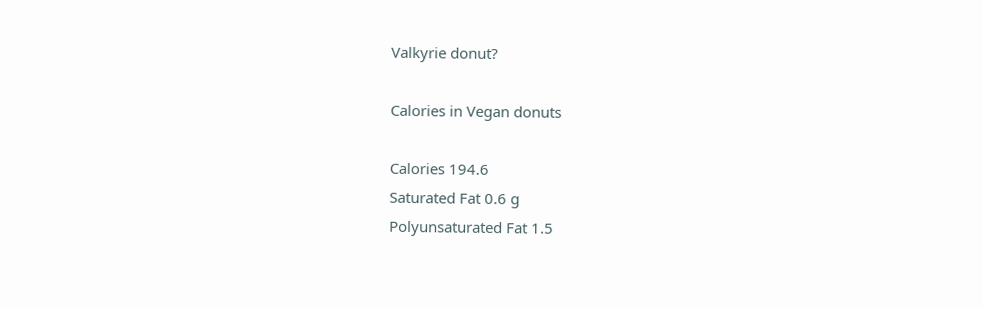Valkyrie donut?

Calories in Vegan donuts

Calories 194.6
Saturated Fat 0.6 g
Polyunsaturated Fat 1.5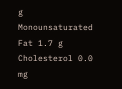g
Monounsaturated Fat 1.7 g
Cholesterol 0.0 mg